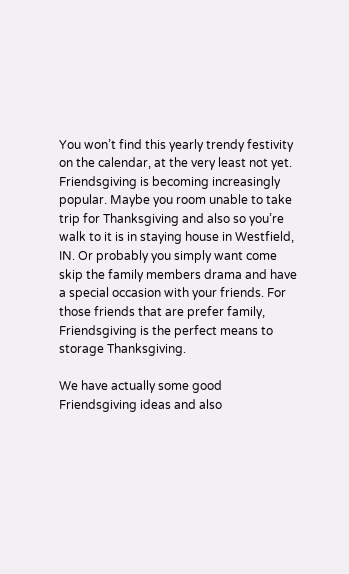You won’t find this yearly trendy festivity on the calendar, at the very least not yet. Friendsgiving is becoming increasingly popular. Maybe you room unable to take trip for Thanksgiving and also so you’re walk to it is in staying house in Westfield, IN. Or probably you simply want come skip the family members drama and have a special occasion with your friends. For those friends that are prefer family, Friendsgiving is the perfect means to storage Thanksgiving.

We have actually some good Friendsgiving ideas and also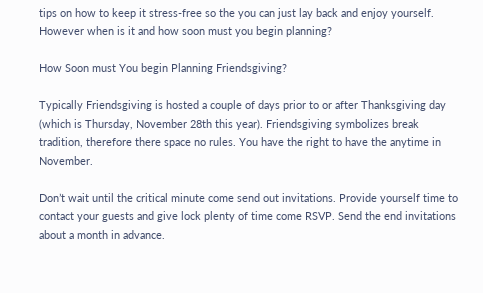tips on how to keep it stress-free so the you can just lay back and enjoy yourself. However when is it and how soon must you begin planning?

How Soon must You begin Planning Friendsgiving?

Typically Friendsgiving is hosted a couple of days prior to or after Thanksgiving day (which is Thursday, November 28th this year). Friendsgiving symbolizes break tradition, therefore there space no rules. You have the right to have the anytime in November.

Don’t wait until the critical minute come send out invitations. Provide yourself time to contact your guests and give lock plenty of time come RSVP. Send the end invitations about a month in advance.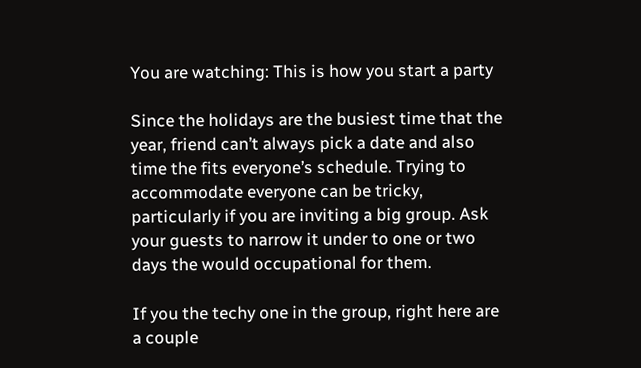You are watching: This is how you start a party

Since the holidays are the busiest time that the year, friend can’t always pick a date and also time the fits everyone’s schedule. Trying to accommodate everyone can be tricky, particularly if you are inviting a big group. Ask your guests to narrow it under to one or two days the would occupational for them.

If you the techy one in the group, right here are a couple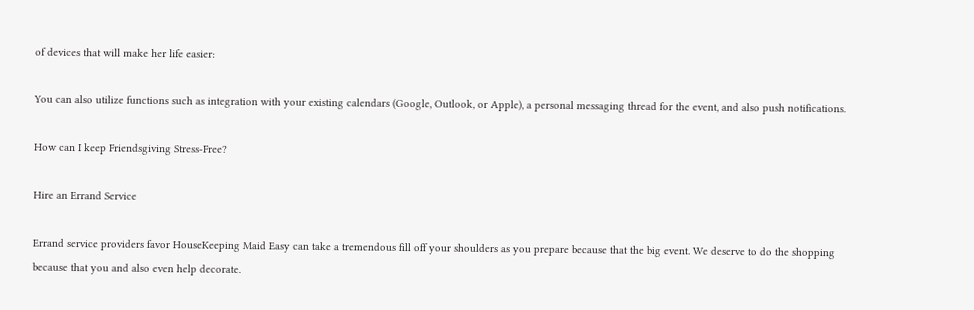of devices that will make her life easier:

You can also utilize functions such as integration with your existing calendars (Google, Outlook, or Apple), a personal messaging thread for the event, and also push notifications.

How can I keep Friendsgiving Stress-Free?

Hire an Errand Service

Errand service providers favor HouseKeeping Maid Easy can take a tremendous fill off your shoulders as you prepare because that the big event. We deserve to do the shopping because that you and also even help decorate.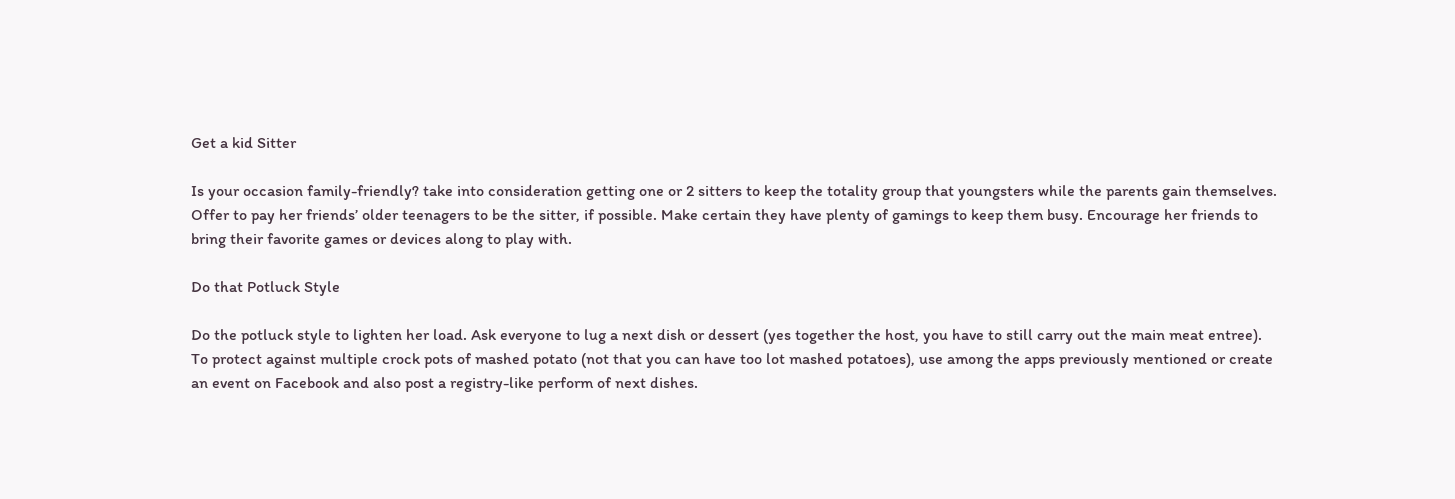Get a kid Sitter

Is your occasion family-friendly? take into consideration getting one or 2 sitters to keep the totality group that youngsters while the parents gain themselves. Offer to pay her friends’ older teenagers to be the sitter, if possible. Make certain they have plenty of gamings to keep them busy. Encourage her friends to bring their favorite games or devices along to play with.

Do that Potluck Style

Do the potluck style to lighten her load. Ask everyone to lug a next dish or dessert (yes together the host, you have to still carry out the main meat entree). To protect against multiple crock pots of mashed potato (not that you can have too lot mashed potatoes), use among the apps previously mentioned or create an event on Facebook and also post a registry-like perform of next dishes.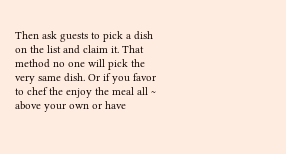Then ask guests to pick a dish on the list and claim it. That method no one will pick the very same dish. Or if you favor to chef the enjoy the meal all ~ above your own or have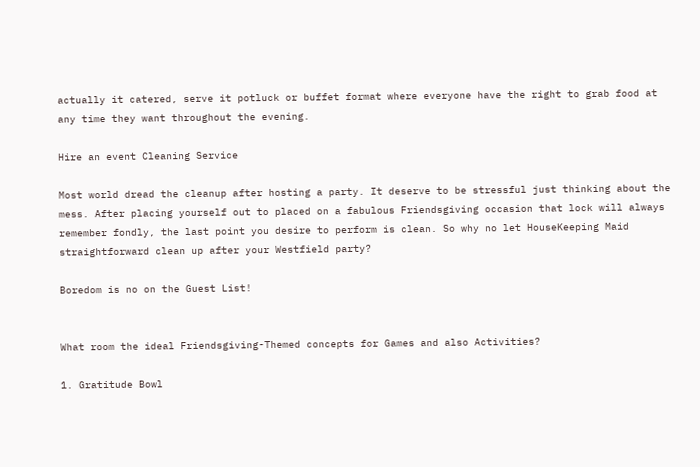actually it catered, serve it potluck or buffet format where everyone have the right to grab food at any time they want throughout the evening.

Hire an event Cleaning Service

Most world dread the cleanup after hosting a party. It deserve to be stressful just thinking about the mess. After placing yourself out to placed on a fabulous Friendsgiving occasion that lock will always remember fondly, the last point you desire to perform is clean. So why no let HouseKeeping Maid straightforward clean up after your Westfield party?

Boredom is no on the Guest List!


What room the ideal Friendsgiving-Themed concepts for Games and also Activities?

1. Gratitude Bowl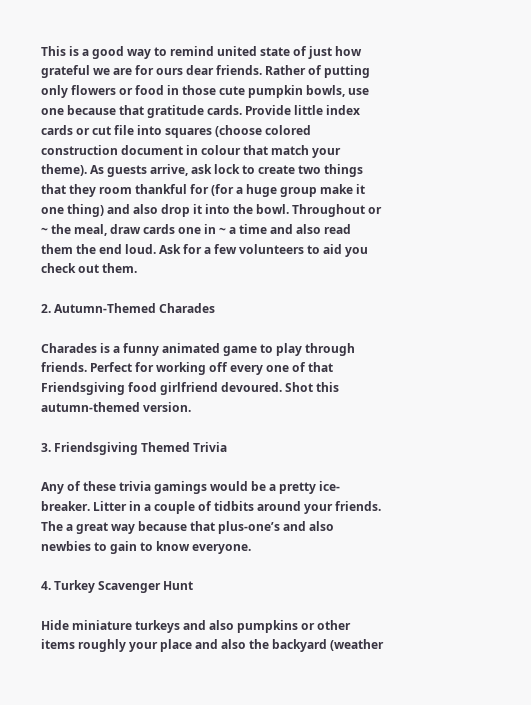This is a good way to remind united state of just how grateful we are for ours dear friends. Rather of putting only flowers or food in those cute pumpkin bowls, use one because that gratitude cards. Provide little index cards or cut file into squares (choose colored construction document in colour that match your theme). As guests arrive, ask lock to create two things that they room thankful for (for a huge group make it one thing) and also drop it into the bowl. Throughout or ~ the meal, draw cards one in ~ a time and also read them the end loud. Ask for a few volunteers to aid you check out them.

2. Autumn-Themed Charades

Charades is a funny animated game to play through friends. Perfect for working off every one of that Friendsgiving food girlfriend devoured. Shot this autumn-themed version.

3. Friendsgiving Themed Trivia

Any of these trivia gamings would be a pretty ice-breaker. Litter in a couple of tidbits around your friends. The a great way because that plus-one’s and also newbies to gain to know everyone.

4. Turkey Scavenger Hunt

Hide miniature turkeys and also pumpkins or other items roughly your place and also the backyard (weather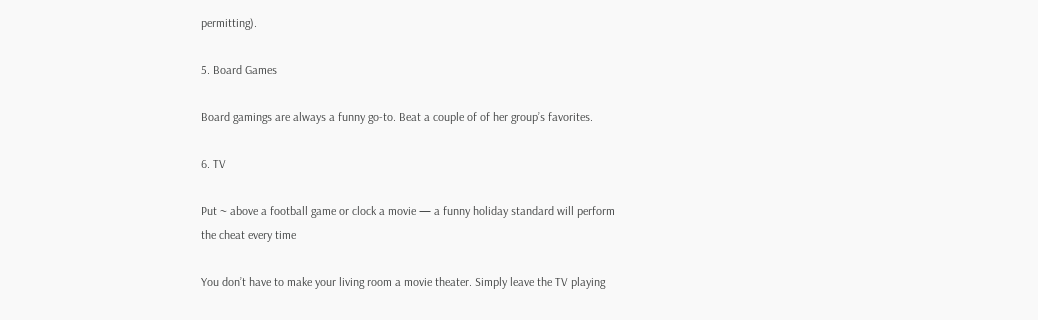permitting).

5. Board Games

Board gamings are always a funny go-to. Beat a couple of of her group’s favorites.

6. TV

Put ~ above a football game or clock a movie — a funny holiday standard will perform the cheat every time

You don’t have to make your living room a movie theater. Simply leave the TV playing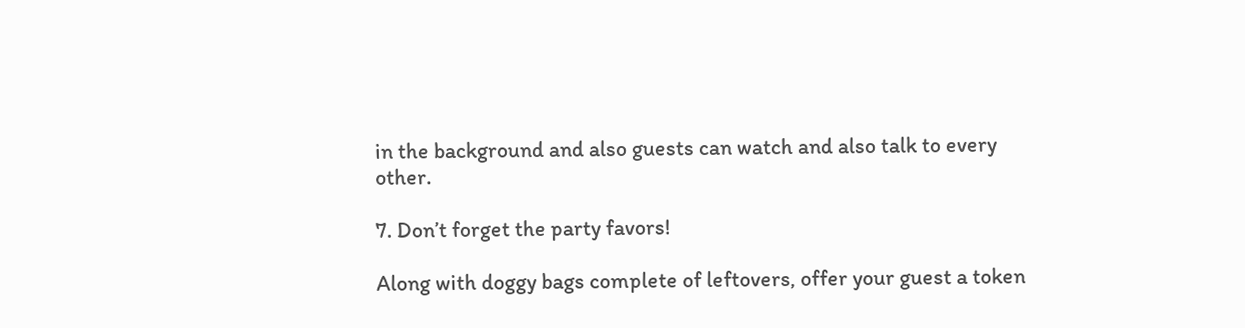in the background and also guests can watch and also talk to every other.

7. Don’t forget the party favors!

Along with doggy bags complete of leftovers, offer your guest a token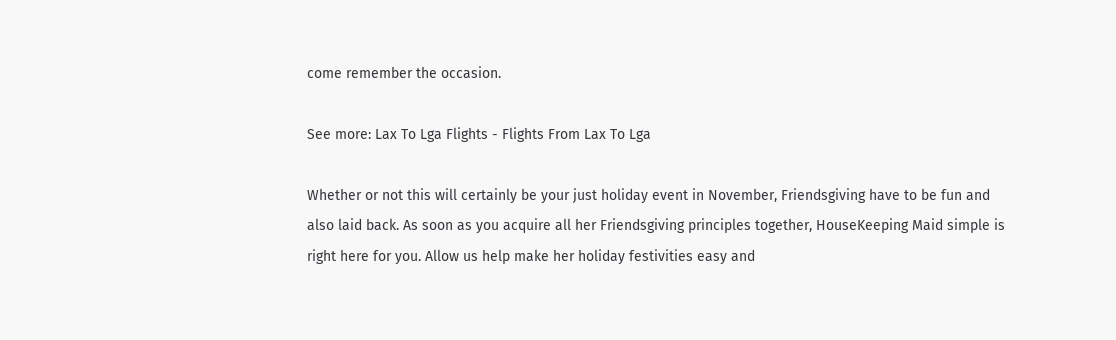come remember the occasion.

See more: Lax To Lga Flights - Flights From Lax To Lga

Whether or not this will certainly be your just holiday event in November, Friendsgiving have to be fun and also laid back. As soon as you acquire all her Friendsgiving principles together, HouseKeeping Maid simple is right here for you. Allow us help make her holiday festivities easy and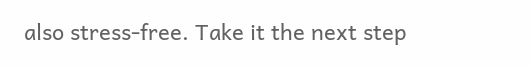also stress-free. Take it the next step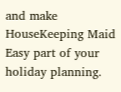and make HouseKeeping Maid Easy part of your holiday planning.